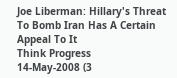Joe Liberman: Hillary's Threat To Bomb Iran Has A Certain Appeal To It
Think Progress
14-May-2008 (3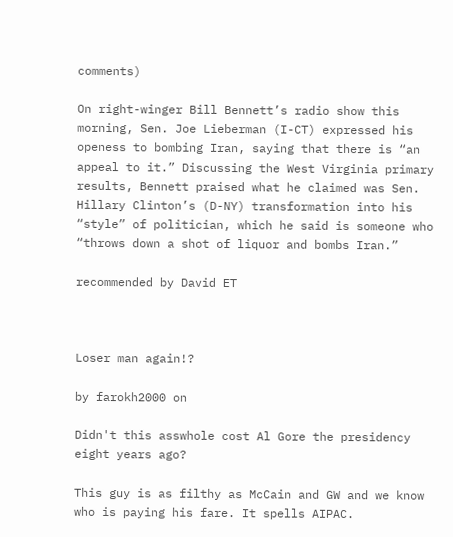comments)

On right-winger Bill Bennett’s radio show this morning, Sen. Joe Lieberman (I-CT) expressed his openess to bombing Iran, saying that there is “an appeal to it.” Discussing the West Virginia primary results, Bennett praised what he claimed was Sen. Hillary Clinton’s (D-NY) transformation into his “style” of politician, which he said is someone who “throws down a shot of liquor and bombs Iran.”

recommended by David ET



Loser man again!?

by farokh2000 on

Didn't this asswhole cost Al Gore the presidency eight years ago?

This guy is as filthy as McCain and GW and we know who is paying his fare. It spells AIPAC.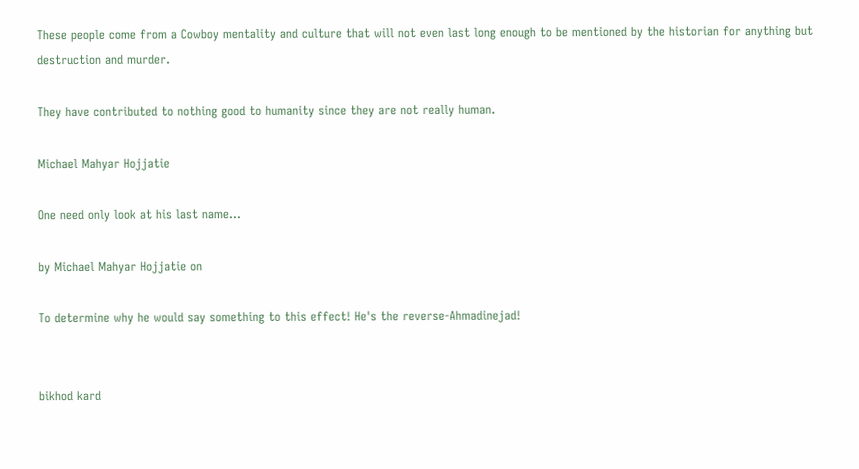These people come from a Cowboy mentality and culture that will not even last long enough to be mentioned by the historian for anything but destruction and murder.

They have contributed to nothing good to humanity since they are not really human.

Michael Mahyar Hojjatie

One need only look at his last name...

by Michael Mahyar Hojjatie on

To determine why he would say something to this effect! He's the reverse-Ahmadinejad!


bikhod kard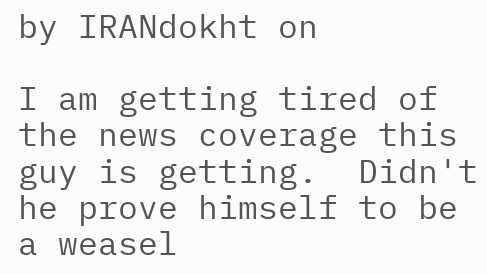by IRANdokht on

I am getting tired of the news coverage this guy is getting.  Didn't he prove himself to be a weasel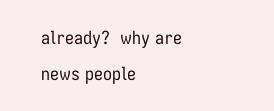already?  why are news people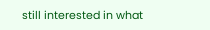still interested in what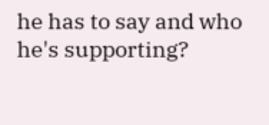he has to say and who he's supporting?